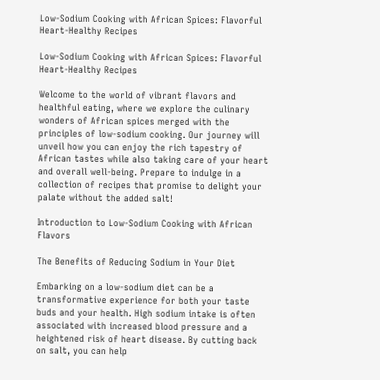Low-Sodium Cooking with African Spices: Flavorful Heart-Healthy Recipes

Low-Sodium Cooking with African Spices: Flavorful Heart-Healthy Recipes

Welcome to the world of vibrant flavors and healthful eating, where we explore the culinary wonders of African spices merged with the principles of low-sodium cooking. Our journey will unveil how you can enjoy the rich tapestry of African tastes while also taking care of your heart and overall well-being. Prepare to indulge in a collection of recipes that promise to delight your palate without the added salt!

Introduction to Low-Sodium Cooking with African Flavors

The Benefits of Reducing Sodium in Your Diet

Embarking on a low-sodium diet can be a transformative experience for both your taste buds and your health. High sodium intake is often associated with increased blood pressure and a heightened risk of heart disease. By cutting back on salt, you can help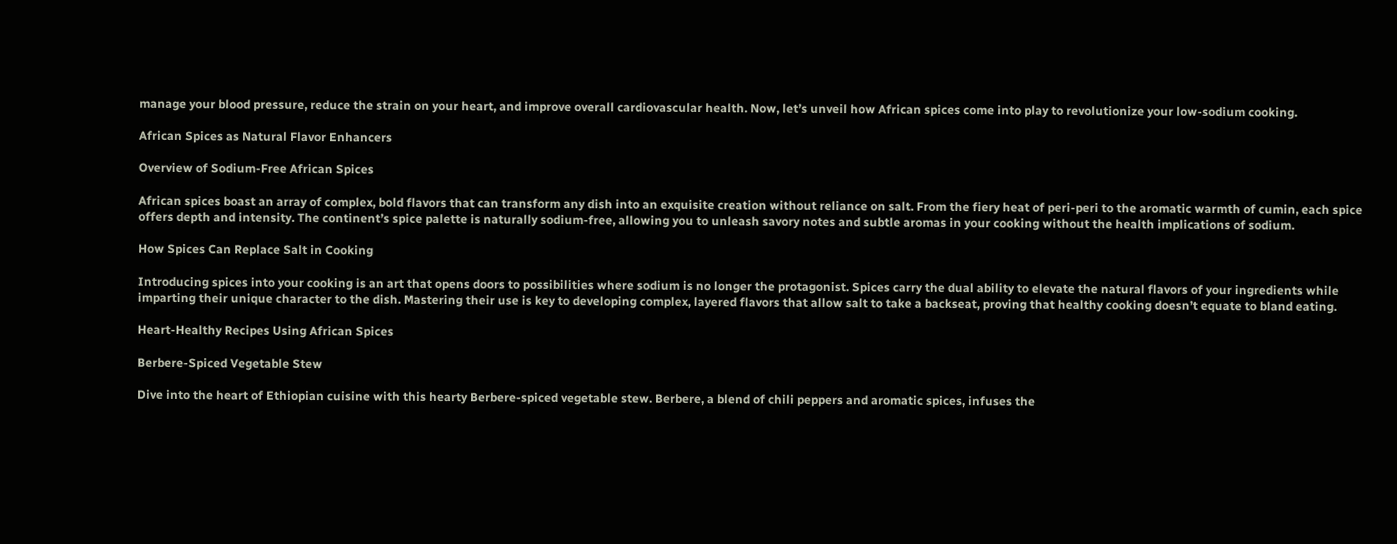manage your blood pressure, reduce the strain on your heart, and improve overall cardiovascular health. Now, let’s unveil how African spices come into play to revolutionize your low-sodium cooking.

African Spices as Natural Flavor Enhancers

Overview of Sodium-Free African Spices

African spices boast an array of complex, bold flavors that can transform any dish into an exquisite creation without reliance on salt. From the fiery heat of peri-peri to the aromatic warmth of cumin, each spice offers depth and intensity. The continent’s spice palette is naturally sodium-free, allowing you to unleash savory notes and subtle aromas in your cooking without the health implications of sodium.

How Spices Can Replace Salt in Cooking

Introducing spices into your cooking is an art that opens doors to possibilities where sodium is no longer the protagonist. Spices carry the dual ability to elevate the natural flavors of your ingredients while imparting their unique character to the dish. Mastering their use is key to developing complex, layered flavors that allow salt to take a backseat, proving that healthy cooking doesn’t equate to bland eating.

Heart-Healthy Recipes Using African Spices

Berbere-Spiced Vegetable Stew

Dive into the heart of Ethiopian cuisine with this hearty Berbere-spiced vegetable stew. Berbere, a blend of chili peppers and aromatic spices, infuses the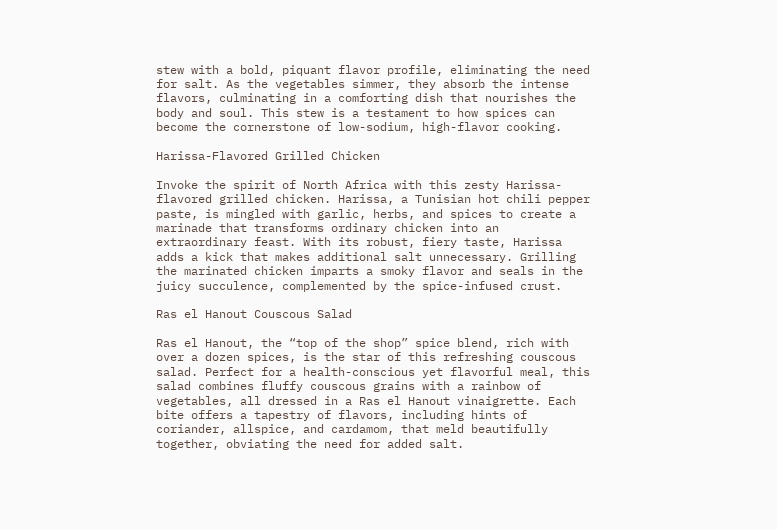stew with a bold, piquant flavor profile, eliminating the need for salt. As the vegetables simmer, they absorb the intense flavors, culminating in a comforting dish that nourishes the body and soul. This stew is a testament to how spices can become the cornerstone of low-sodium, high-flavor cooking.

Harissa-Flavored Grilled Chicken

Invoke the spirit of North Africa with this zesty Harissa-flavored grilled chicken. Harissa, a Tunisian hot chili pepper paste, is mingled with garlic, herbs, and spices to create a marinade that transforms ordinary chicken into an extraordinary feast. With its robust, fiery taste, Harissa adds a kick that makes additional salt unnecessary. Grilling the marinated chicken imparts a smoky flavor and seals in the juicy succulence, complemented by the spice-infused crust.

Ras el Hanout Couscous Salad

Ras el Hanout, the “top of the shop” spice blend, rich with over a dozen spices, is the star of this refreshing couscous salad. Perfect for a health-conscious yet flavorful meal, this salad combines fluffy couscous grains with a rainbow of vegetables, all dressed in a Ras el Hanout vinaigrette. Each bite offers a tapestry of flavors, including hints of coriander, allspice, and cardamom, that meld beautifully together, obviating the need for added salt.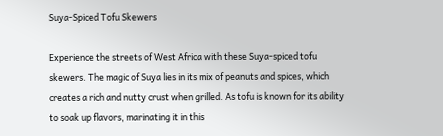Suya-Spiced Tofu Skewers

Experience the streets of West Africa with these Suya-spiced tofu skewers. The magic of Suya lies in its mix of peanuts and spices, which creates a rich and nutty crust when grilled. As tofu is known for its ability to soak up flavors, marinating it in this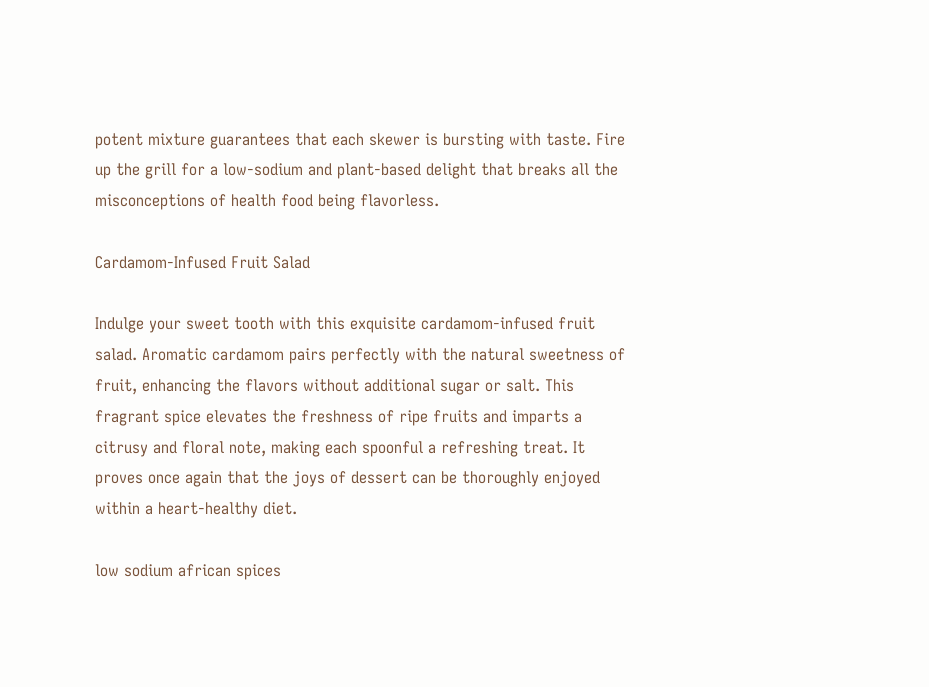potent mixture guarantees that each skewer is bursting with taste. Fire up the grill for a low-sodium and plant-based delight that breaks all the misconceptions of health food being flavorless.

Cardamom-Infused Fruit Salad

Indulge your sweet tooth with this exquisite cardamom-infused fruit salad. Aromatic cardamom pairs perfectly with the natural sweetness of fruit, enhancing the flavors without additional sugar or salt. This fragrant spice elevates the freshness of ripe fruits and imparts a citrusy and floral note, making each spoonful a refreshing treat. It proves once again that the joys of dessert can be thoroughly enjoyed within a heart-healthy diet.

low sodium african spices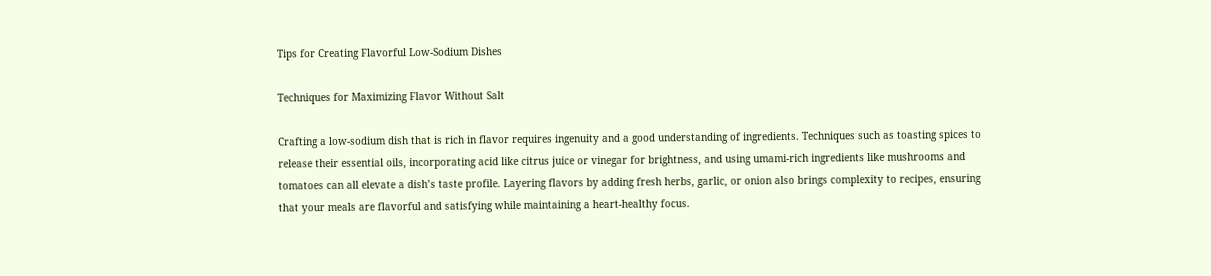Tips for Creating Flavorful Low-Sodium Dishes

Techniques for Maximizing Flavor Without Salt

Crafting a low-sodium dish that is rich in flavor requires ingenuity and a good understanding of ingredients. Techniques such as toasting spices to release their essential oils, incorporating acid like citrus juice or vinegar for brightness, and using umami-rich ingredients like mushrooms and tomatoes can all elevate a dish’s taste profile. Layering flavors by adding fresh herbs, garlic, or onion also brings complexity to recipes, ensuring that your meals are flavorful and satisfying while maintaining a heart-healthy focus.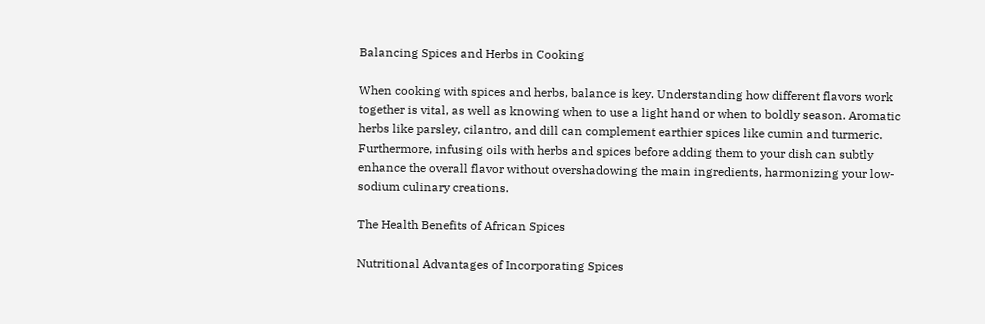Balancing Spices and Herbs in Cooking

When cooking with spices and herbs, balance is key. Understanding how different flavors work together is vital, as well as knowing when to use a light hand or when to boldly season. Aromatic herbs like parsley, cilantro, and dill can complement earthier spices like cumin and turmeric. Furthermore, infusing oils with herbs and spices before adding them to your dish can subtly enhance the overall flavor without overshadowing the main ingredients, harmonizing your low-sodium culinary creations.

The Health Benefits of African Spices

Nutritional Advantages of Incorporating Spices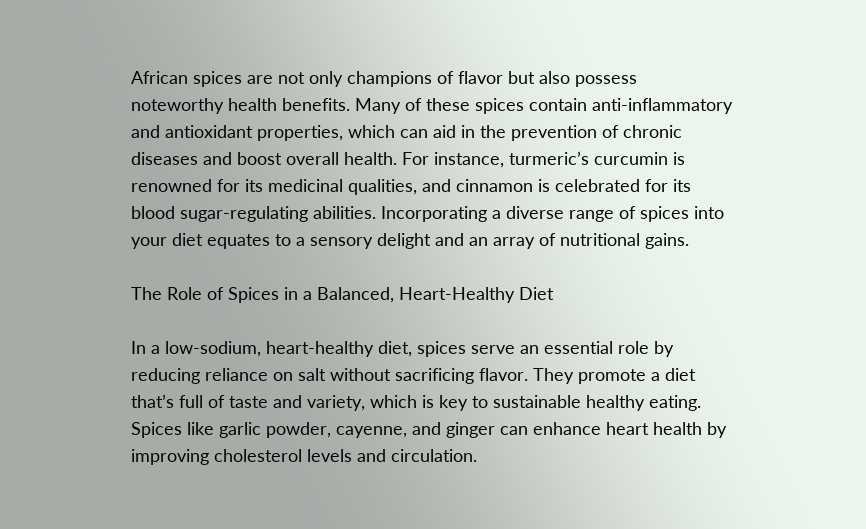African spices are not only champions of flavor but also possess noteworthy health benefits. Many of these spices contain anti-inflammatory and antioxidant properties, which can aid in the prevention of chronic diseases and boost overall health. For instance, turmeric’s curcumin is renowned for its medicinal qualities, and cinnamon is celebrated for its blood sugar-regulating abilities. Incorporating a diverse range of spices into your diet equates to a sensory delight and an array of nutritional gains.

The Role of Spices in a Balanced, Heart-Healthy Diet

In a low-sodium, heart-healthy diet, spices serve an essential role by reducing reliance on salt without sacrificing flavor. They promote a diet that’s full of taste and variety, which is key to sustainable healthy eating. Spices like garlic powder, cayenne, and ginger can enhance heart health by improving cholesterol levels and circulation.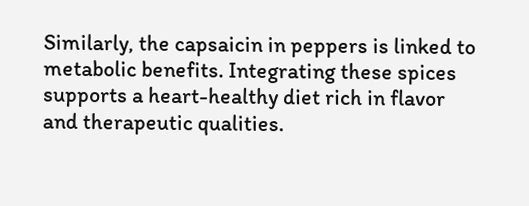Similarly, the capsaicin in peppers is linked to metabolic benefits. Integrating these spices supports a heart-healthy diet rich in flavor and therapeutic qualities.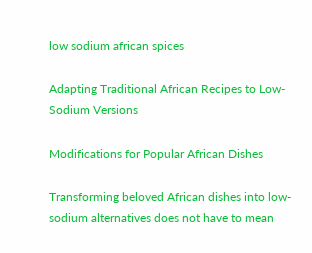low sodium african spices

Adapting Traditional African Recipes to Low-Sodium Versions

Modifications for Popular African Dishes

Transforming beloved African dishes into low-sodium alternatives does not have to mean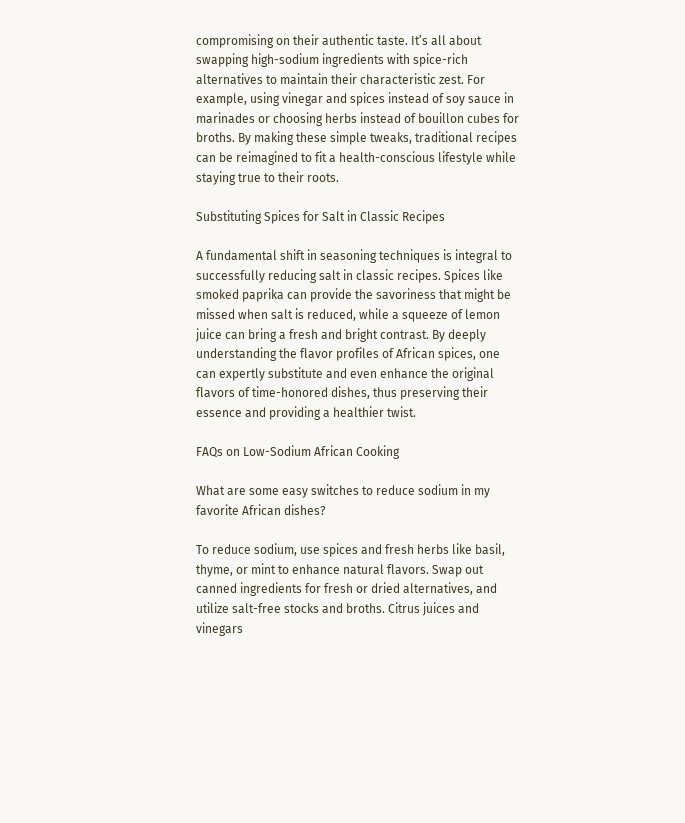compromising on their authentic taste. It’s all about swapping high-sodium ingredients with spice-rich alternatives to maintain their characteristic zest. For example, using vinegar and spices instead of soy sauce in marinades or choosing herbs instead of bouillon cubes for broths. By making these simple tweaks, traditional recipes can be reimagined to fit a health-conscious lifestyle while staying true to their roots.

Substituting Spices for Salt in Classic Recipes

A fundamental shift in seasoning techniques is integral to successfully reducing salt in classic recipes. Spices like smoked paprika can provide the savoriness that might be missed when salt is reduced, while a squeeze of lemon juice can bring a fresh and bright contrast. By deeply understanding the flavor profiles of African spices, one can expertly substitute and even enhance the original flavors of time-honored dishes, thus preserving their essence and providing a healthier twist.

FAQs on Low-Sodium African Cooking

What are some easy switches to reduce sodium in my favorite African dishes?

To reduce sodium, use spices and fresh herbs like basil, thyme, or mint to enhance natural flavors. Swap out canned ingredients for fresh or dried alternatives, and utilize salt-free stocks and broths. Citrus juices and vinegars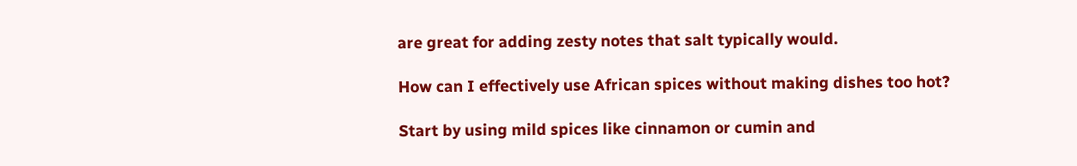are great for adding zesty notes that salt typically would.

How can I effectively use African spices without making dishes too hot?

Start by using mild spices like cinnamon or cumin and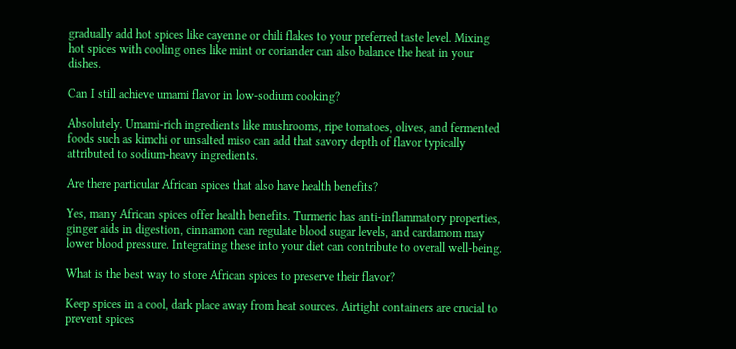gradually add hot spices like cayenne or chili flakes to your preferred taste level. Mixing hot spices with cooling ones like mint or coriander can also balance the heat in your dishes.

Can I still achieve umami flavor in low-sodium cooking?

Absolutely. Umami-rich ingredients like mushrooms, ripe tomatoes, olives, and fermented foods such as kimchi or unsalted miso can add that savory depth of flavor typically attributed to sodium-heavy ingredients.

Are there particular African spices that also have health benefits?

Yes, many African spices offer health benefits. Turmeric has anti-inflammatory properties, ginger aids in digestion, cinnamon can regulate blood sugar levels, and cardamom may lower blood pressure. Integrating these into your diet can contribute to overall well-being.

What is the best way to store African spices to preserve their flavor?

Keep spices in a cool, dark place away from heat sources. Airtight containers are crucial to prevent spices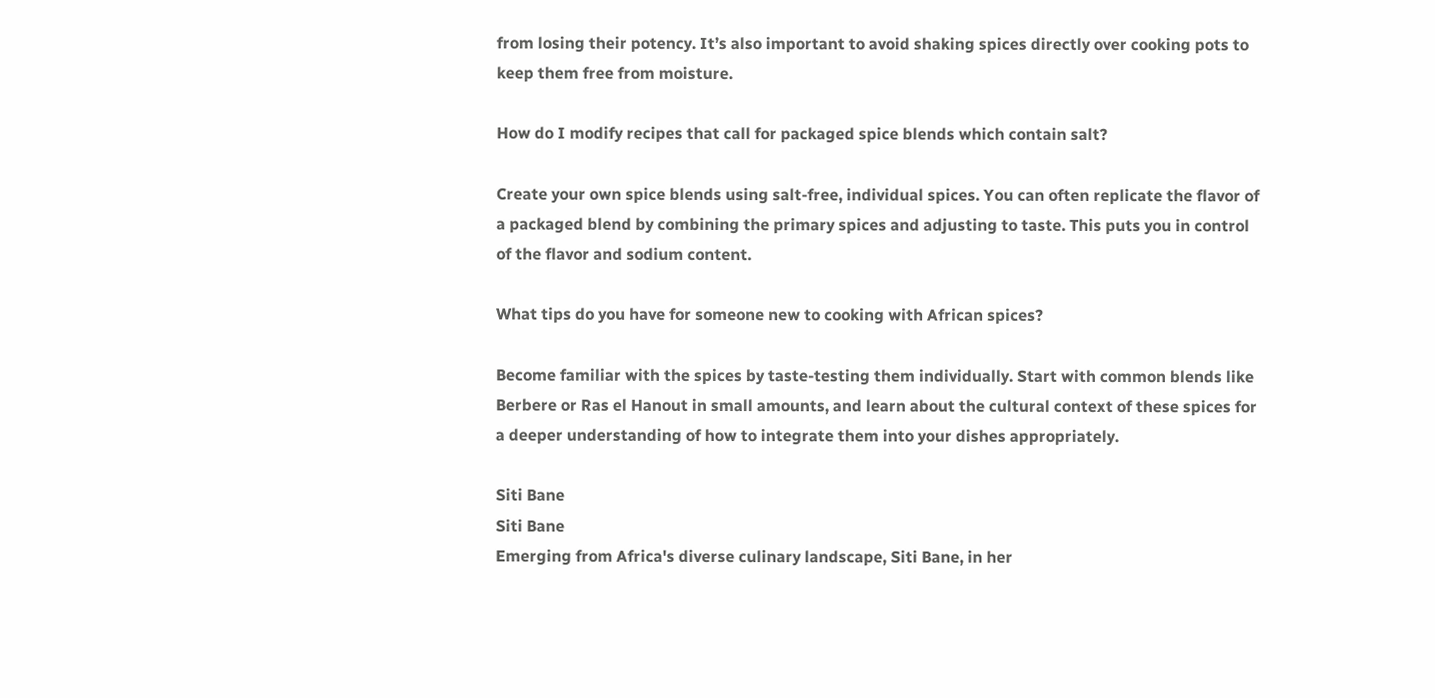from losing their potency. It’s also important to avoid shaking spices directly over cooking pots to keep them free from moisture.

How do I modify recipes that call for packaged spice blends which contain salt?

Create your own spice blends using salt-free, individual spices. You can often replicate the flavor of a packaged blend by combining the primary spices and adjusting to taste. This puts you in control of the flavor and sodium content.

What tips do you have for someone new to cooking with African spices?

Become familiar with the spices by taste-testing them individually. Start with common blends like Berbere or Ras el Hanout in small amounts, and learn about the cultural context of these spices for a deeper understanding of how to integrate them into your dishes appropriately.

Siti Bane
Siti Bane
Emerging from Africa's diverse culinary landscape, Siti Bane, in her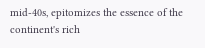mid-40s, epitomizes the essence of the continent's rich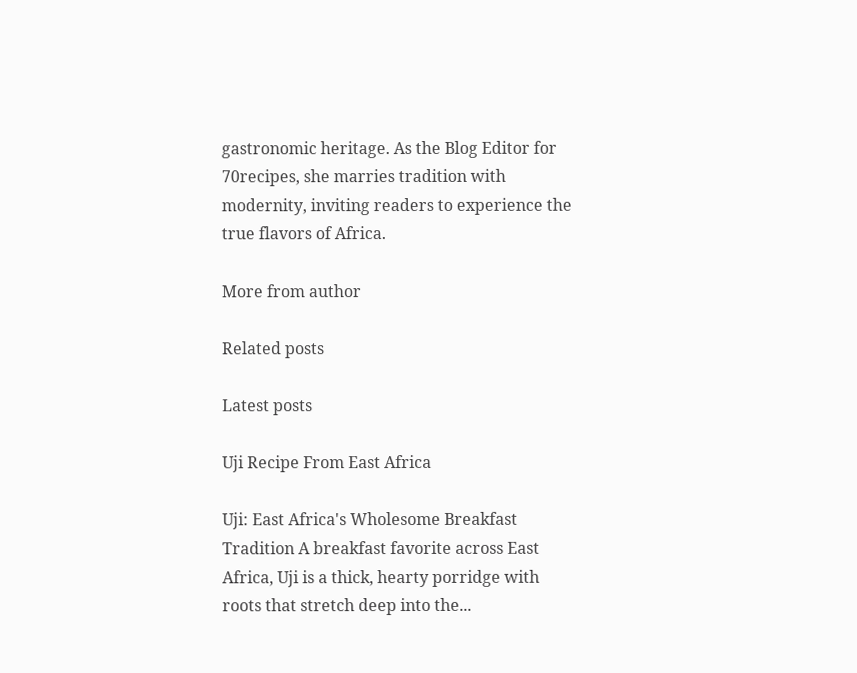gastronomic heritage. As the Blog Editor for 70recipes, she marries tradition with modernity, inviting readers to experience the true flavors of Africa.

More from author

Related posts

Latest posts

Uji Recipe From East Africa

Uji: East Africa's Wholesome Breakfast Tradition A breakfast favorite across East Africa, Uji is a thick, hearty porridge with roots that stretch deep into the...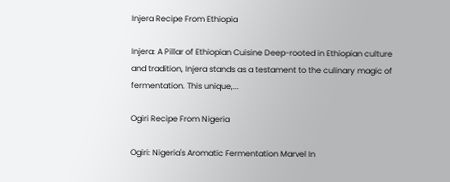Injera Recipe From Ethiopia

Injera: A Pillar of Ethiopian Cuisine Deep-rooted in Ethiopian culture and tradition, Injera stands as a testament to the culinary magic of fermentation. This unique,...

Ogiri Recipe From Nigeria

Ogiri: Nigeria's Aromatic Fermentation Marvel In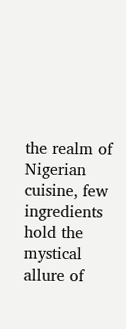the realm of Nigerian cuisine, few ingredients hold the mystical allure of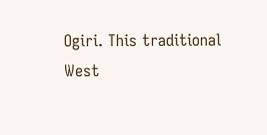Ogiri. This traditional West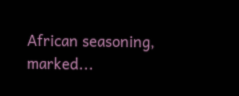African seasoning, marked...